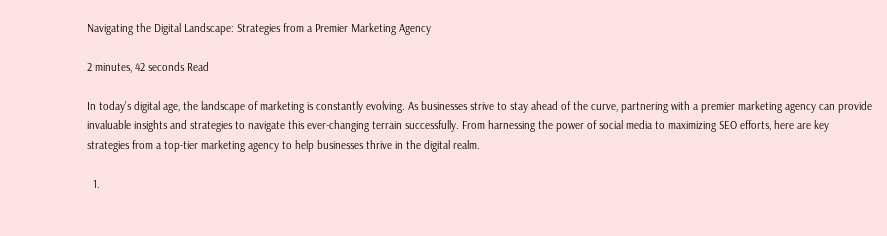Navigating the Digital Landscape: Strategies from a Premier Marketing Agency

2 minutes, 42 seconds Read

In today’s digital age, the landscape of marketing is constantly evolving. As businesses strive to stay ahead of the curve, partnering with a premier marketing agency can provide invaluable insights and strategies to navigate this ever-changing terrain successfully. From harnessing the power of social media to maximizing SEO efforts, here are key strategies from a top-tier marketing agency to help businesses thrive in the digital realm.

  1.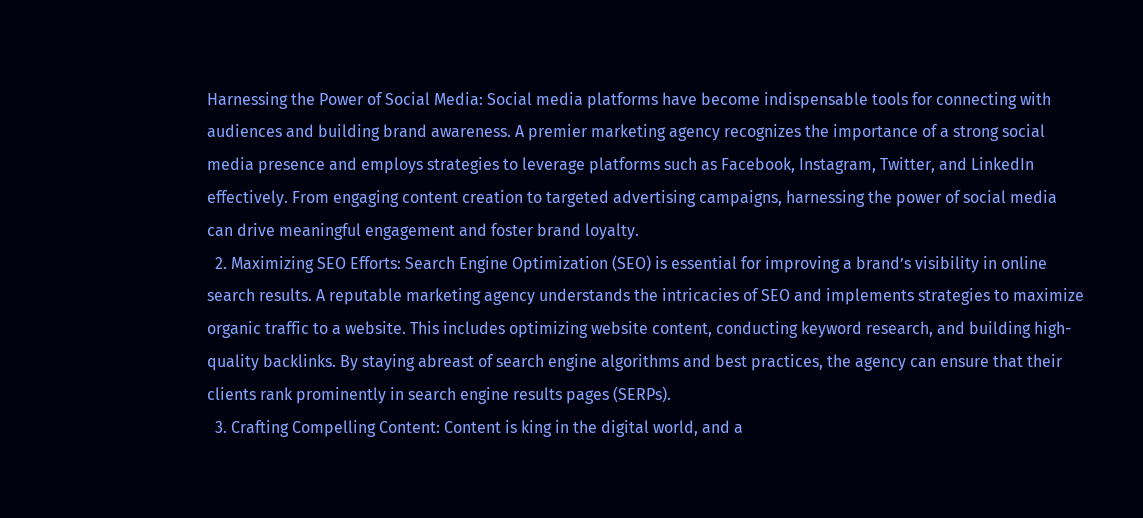Harnessing the Power of Social Media: Social media platforms have become indispensable tools for connecting with audiences and building brand awareness. A premier marketing agency recognizes the importance of a strong social media presence and employs strategies to leverage platforms such as Facebook, Instagram, Twitter, and LinkedIn effectively. From engaging content creation to targeted advertising campaigns, harnessing the power of social media can drive meaningful engagement and foster brand loyalty.
  2. Maximizing SEO Efforts: Search Engine Optimization (SEO) is essential for improving a brand’s visibility in online search results. A reputable marketing agency understands the intricacies of SEO and implements strategies to maximize organic traffic to a website. This includes optimizing website content, conducting keyword research, and building high-quality backlinks. By staying abreast of search engine algorithms and best practices, the agency can ensure that their clients rank prominently in search engine results pages (SERPs).
  3. Crafting Compelling Content: Content is king in the digital world, and a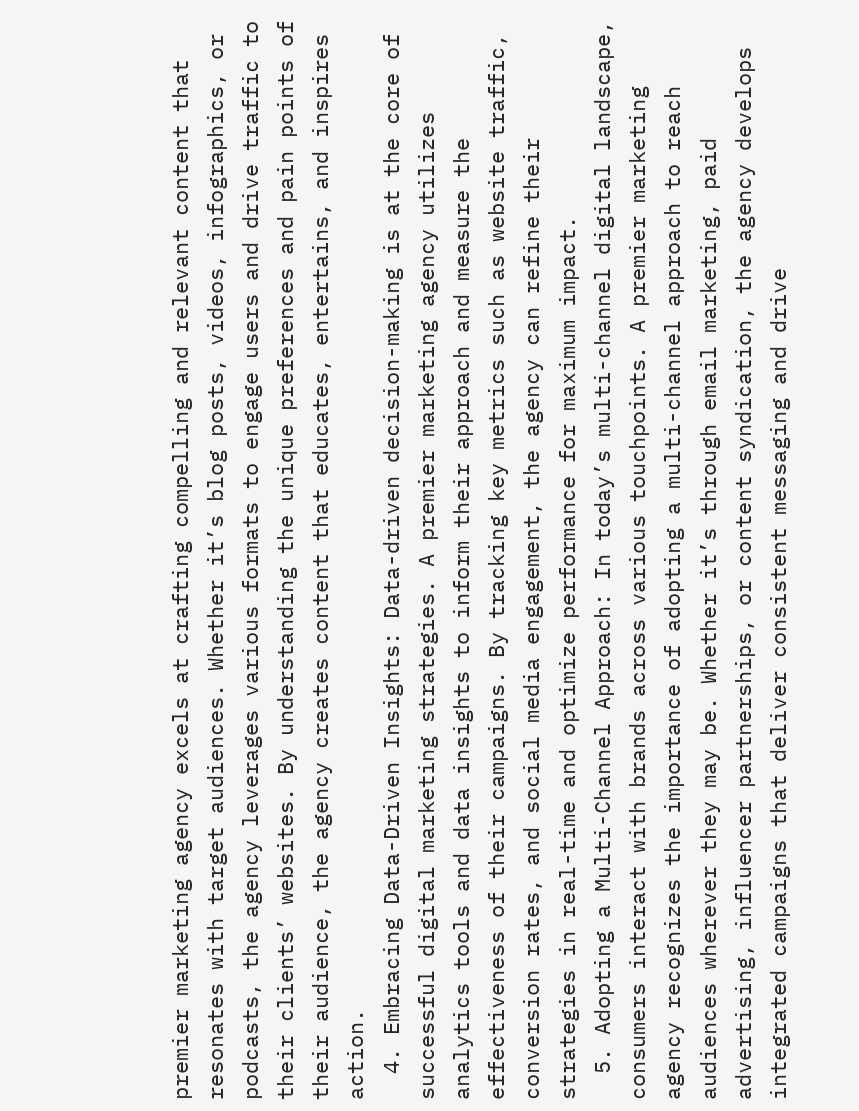premier marketing agency excels at crafting compelling and relevant content that resonates with target audiences. Whether it’s blog posts, videos, infographics, or podcasts, the agency leverages various formats to engage users and drive traffic to their clients’ websites. By understanding the unique preferences and pain points of their audience, the agency creates content that educates, entertains, and inspires action.
  4. Embracing Data-Driven Insights: Data-driven decision-making is at the core of successful digital marketing strategies. A premier marketing agency utilizes analytics tools and data insights to inform their approach and measure the effectiveness of their campaigns. By tracking key metrics such as website traffic, conversion rates, and social media engagement, the agency can refine their strategies in real-time and optimize performance for maximum impact.
  5. Adopting a Multi-Channel Approach: In today’s multi-channel digital landscape, consumers interact with brands across various touchpoints. A premier marketing agency recognizes the importance of adopting a multi-channel approach to reach audiences wherever they may be. Whether it’s through email marketing, paid advertising, influencer partnerships, or content syndication, the agency develops integrated campaigns that deliver consistent messaging and drive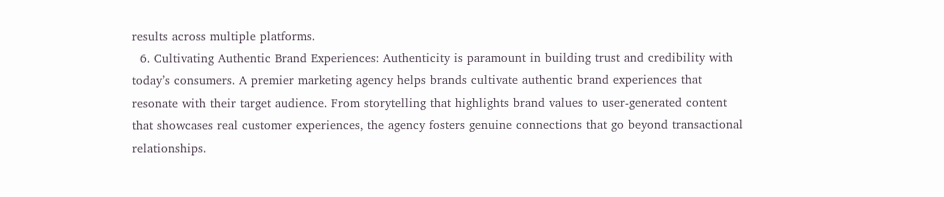results across multiple platforms.
  6. Cultivating Authentic Brand Experiences: Authenticity is paramount in building trust and credibility with today’s consumers. A premier marketing agency helps brands cultivate authentic brand experiences that resonate with their target audience. From storytelling that highlights brand values to user-generated content that showcases real customer experiences, the agency fosters genuine connections that go beyond transactional relationships.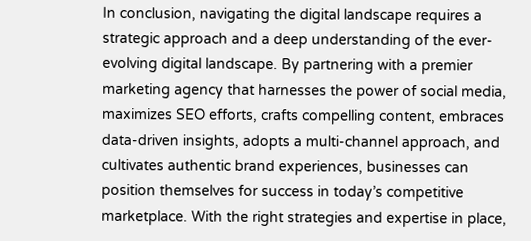In conclusion, navigating the digital landscape requires a strategic approach and a deep understanding of the ever-evolving digital landscape. By partnering with a premier marketing agency that harnesses the power of social media, maximizes SEO efforts, crafts compelling content, embraces data-driven insights, adopts a multi-channel approach, and cultivates authentic brand experiences, businesses can position themselves for success in today’s competitive marketplace. With the right strategies and expertise in place,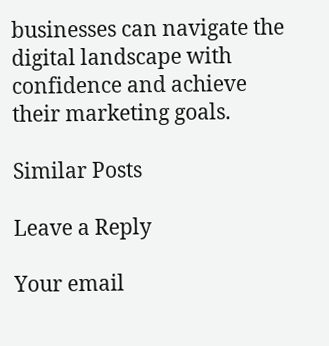businesses can navigate the digital landscape with confidence and achieve their marketing goals.

Similar Posts

Leave a Reply

Your email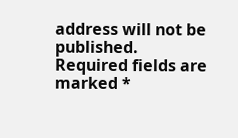address will not be published. Required fields are marked *